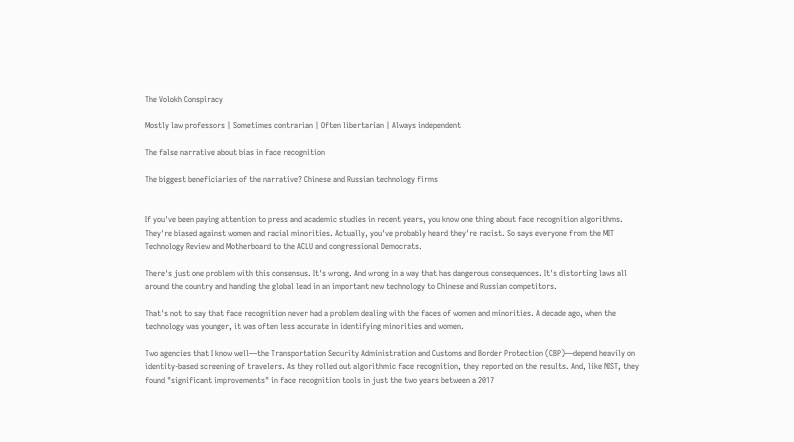The Volokh Conspiracy

Mostly law professors | Sometimes contrarian | Often libertarian | Always independent

The false narrative about bias in face recognition

The biggest beneficiaries of the narrative? Chinese and Russian technology firms


If you've been paying attention to press and academic studies in recent years, you know one thing about face recognition algorithms. They're biased against women and racial minorities. Actually, you've probably heard they're racist. So says everyone from the MIT Technology Review and Motherboard to the ACLU and congressional Democrats.

There's just one problem with this consensus. It's wrong. And wrong in a way that has dangerous consequences. It's distorting laws all around the country and handing the global lead in an important new technology to Chinese and Russian competitors.

That's not to say that face recognition never had a problem dealing with the faces of women and minorities. A decade ago, when the technology was younger, it was often less accurate in identifying minorities and women.

Two agencies that I know well—the Transportation Security Administration and Customs and Border Protection (CBP)—depend heavily on identity-based screening of travelers. As they rolled out algorithmic face recognition, they reported on the results. And, like NIST, they found "significant improvements" in face recognition tools in just the two years between a 2017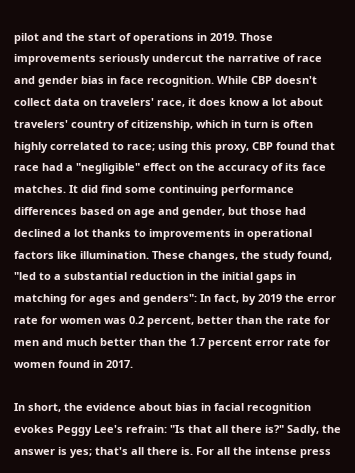pilot and the start of operations in 2019. Those improvements seriously undercut the narrative of race and gender bias in face recognition. While CBP doesn't collect data on travelers' race, it does know a lot about travelers' country of citizenship, which in turn is often highly correlated to race; using this proxy, CBP found that race had a "negligible" effect on the accuracy of its face matches. It did find some continuing performance differences based on age and gender, but those had declined a lot thanks to improvements in operational factors like illumination. These changes, the study found, "led to a substantial reduction in the initial gaps in matching for ages and genders": In fact, by 2019 the error rate for women was 0.2 percent, better than the rate for men and much better than the 1.7 percent error rate for women found in 2017.

In short, the evidence about bias in facial recognition evokes Peggy Lee's refrain: "Is that all there is?" Sadly, the answer is yes; that's all there is. For all the intense press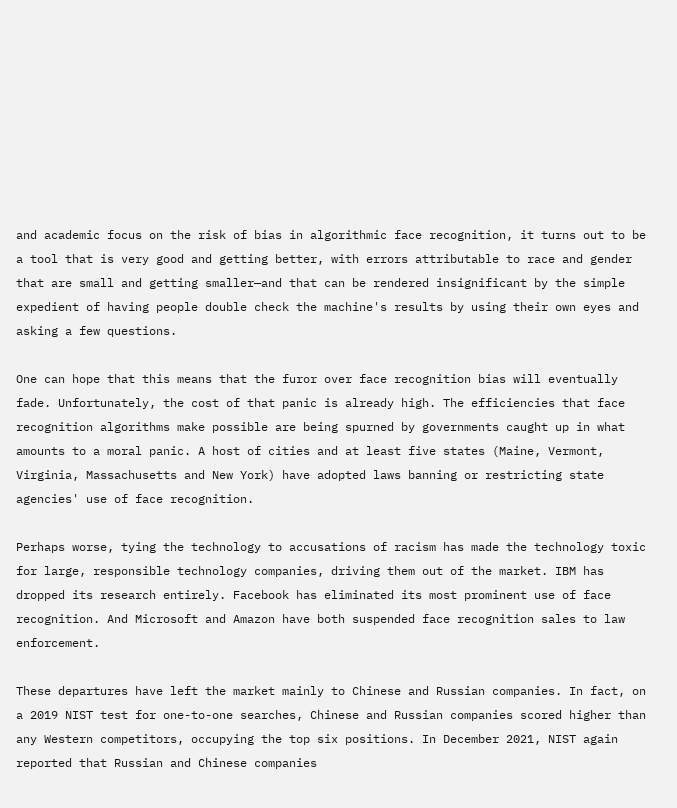and academic focus on the risk of bias in algorithmic face recognition, it turns out to be a tool that is very good and getting better, with errors attributable to race and gender that are small and getting smaller—and that can be rendered insignificant by the simple expedient of having people double check the machine's results by using their own eyes and asking a few questions.

One can hope that this means that the furor over face recognition bias will eventually fade. Unfortunately, the cost of that panic is already high. The efficiencies that face recognition algorithms make possible are being spurned by governments caught up in what amounts to a moral panic. A host of cities and at least five states (Maine, Vermont, Virginia, Massachusetts and New York) have adopted laws banning or restricting state agencies' use of face recognition.

Perhaps worse, tying the technology to accusations of racism has made the technology toxic for large, responsible technology companies, driving them out of the market. IBM has dropped its research entirely. Facebook has eliminated its most prominent use of face recognition. And Microsoft and Amazon have both suspended face recognition sales to law enforcement.

These departures have left the market mainly to Chinese and Russian companies. In fact, on a 2019 NIST test for one-to-one searches, Chinese and Russian companies scored higher than any Western competitors, occupying the top six positions. In December 2021, NIST again reported that Russian and Chinese companies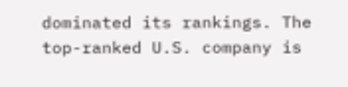dominated its rankings. The top-ranked U.S. company is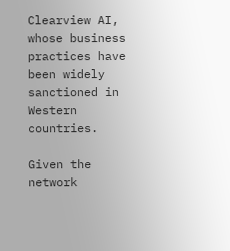Clearview AI, whose business practices have been widely sanctioned in Western countries.

Given the network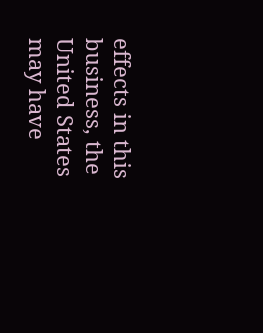effects in this business, the United States may have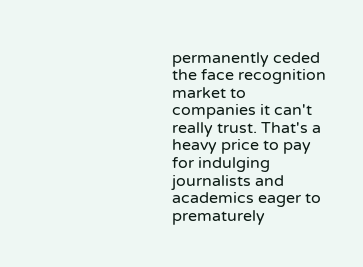permanently ceded the face recognition market to companies it can't really trust. That's a heavy price to pay for indulging journalists and academics eager to prematurely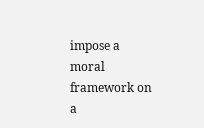impose a moral framework on a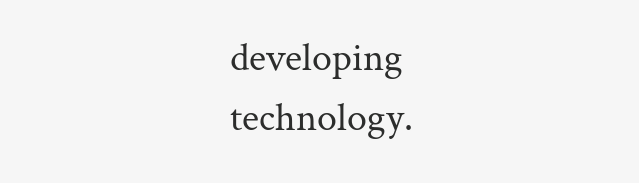developing technology.